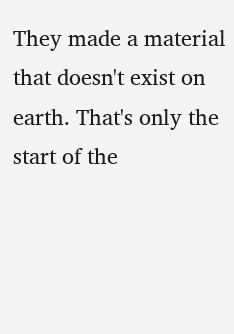They made a material that doesn't exist on earth. That's only the start of the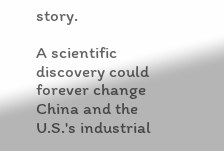story.

A scientific discovery could forever change China and the U.S.'s industrial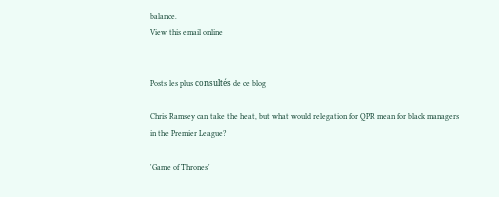balance.
View this email online


Posts les plus consultés de ce blog

Chris Ramsey can take the heat, but what would relegation for QPR mean for black managers in the Premier League?

'Game of Thrones'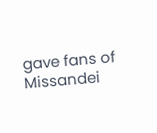gave fans of Missandei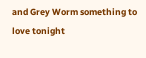and Grey Worm something to love tonight